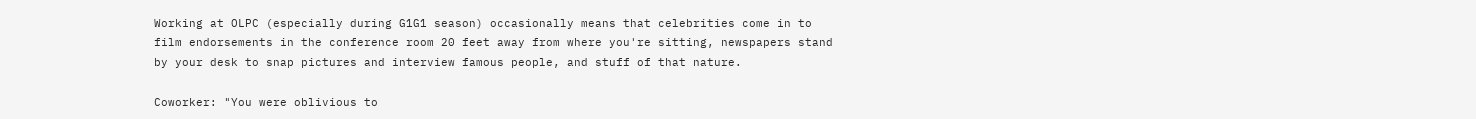Working at OLPC (especially during G1G1 season) occasionally means that celebrities come in to film endorsements in the conference room 20 feet away from where you're sitting, newspapers stand by your desk to snap pictures and interview famous people, and stuff of that nature.

Coworker: "You were oblivious to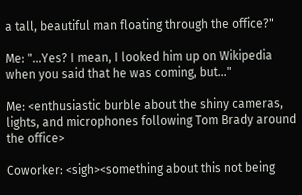a tall, beautiful man floating through the office?"

Me: "...Yes? I mean, I looked him up on Wikipedia when you said that he was coming, but..."

Me: <enthusiastic burble about the shiny cameras, lights, and microphones following Tom Brady around the office>

Coworker: <sigh><something about this not being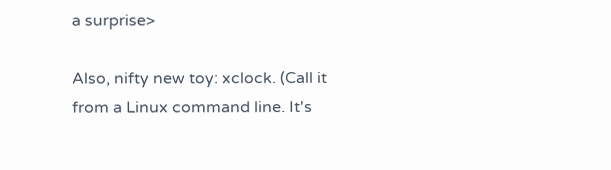a surprise>

Also, nifty new toy: xclock. (Call it from a Linux command line. It's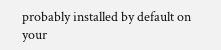probably installed by default on your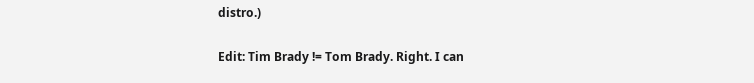distro.)

Edit: Tim Brady != Tom Brady. Right. I can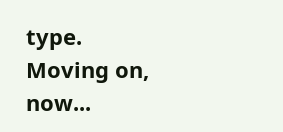type. Moving on, now...